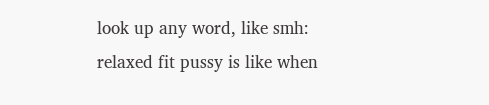look up any word, like smh:
relaxed fit pussy is like when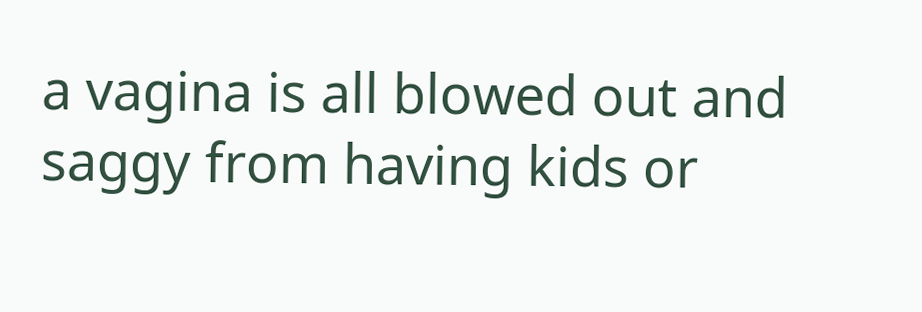a vagina is all blowed out and saggy from having kids or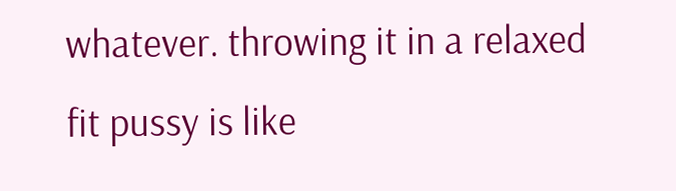whatever. throwing it in a relaxed fit pussy is like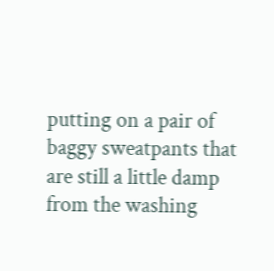putting on a pair of baggy sweatpants that are still a little damp from the washing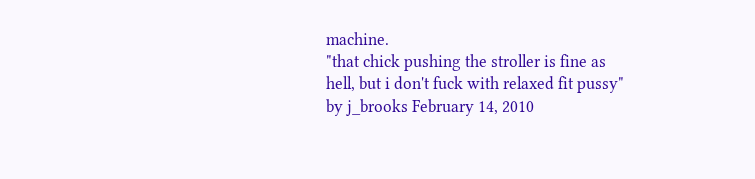machine.
"that chick pushing the stroller is fine as hell, but i don't fuck with relaxed fit pussy"
by j_brooks February 14, 2010